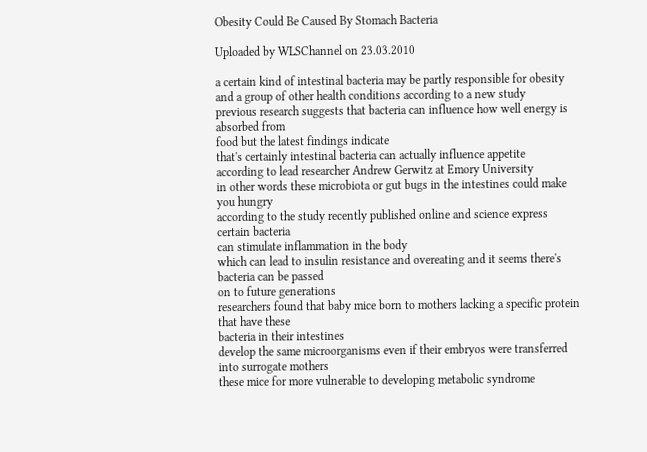Obesity Could Be Caused By Stomach Bacteria

Uploaded by WLSChannel on 23.03.2010

a certain kind of intestinal bacteria may be partly responsible for obesity
and a group of other health conditions according to a new study
previous research suggests that bacteria can influence how well energy is absorbed from
food but the latest findings indicate
that's certainly intestinal bacteria can actually influence appetite
according to lead researcher Andrew Gerwitz at Emory University
in other words these microbiota or gut bugs in the intestines could make you hungry
according to the study recently published online and science express certain bacteria
can stimulate inflammation in the body
which can lead to insulin resistance and overeating and it seems there's bacteria can be passed
on to future generations
researchers found that baby mice born to mothers lacking a specific protein that have these
bacteria in their intestines
develop the same microorganisms even if their embryos were transferred into surrogate mothers
these mice for more vulnerable to developing metabolic syndrome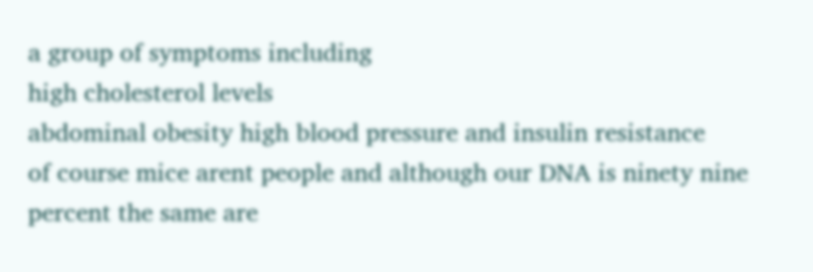a group of symptoms including
high cholesterol levels
abdominal obesity high blood pressure and insulin resistance
of course mice arent people and although our DNA is ninety nine percent the same are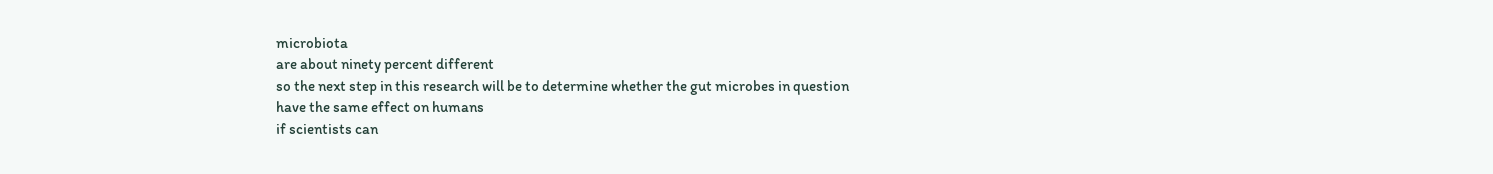microbiota
are about ninety percent different
so the next step in this research will be to determine whether the gut microbes in question
have the same effect on humans
if scientists can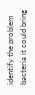identify the problem bacteria it could bring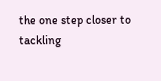the one step closer to tackling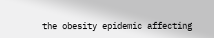the obesity epidemic affecting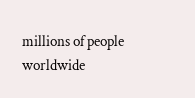millions of people worldwide